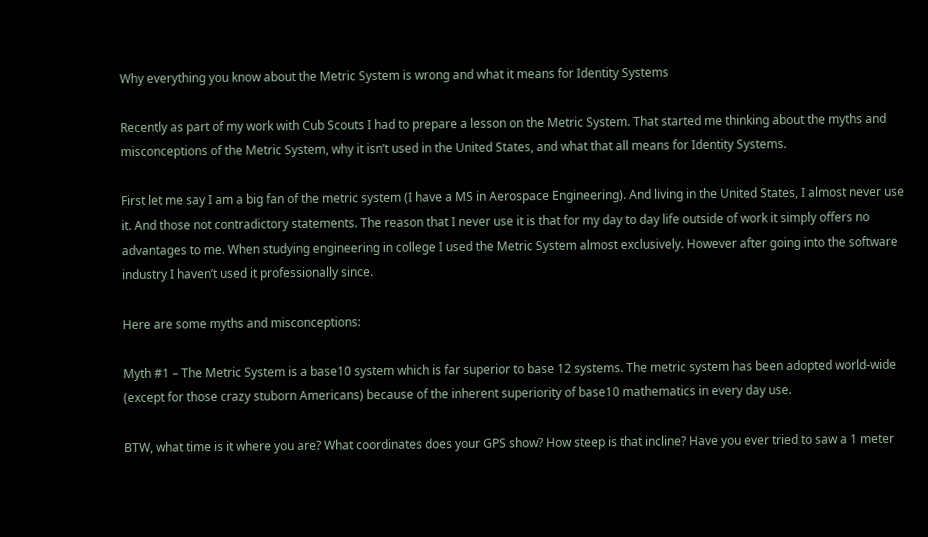Why everything you know about the Metric System is wrong and what it means for Identity Systems

Recently as part of my work with Cub Scouts I had to prepare a lesson on the Metric System. That started me thinking about the myths and misconceptions of the Metric System, why it isn’t used in the United States, and what that all means for Identity Systems.

First let me say I am a big fan of the metric system (I have a MS in Aerospace Engineering). And living in the United States, I almost never use it. And those not contradictory statements. The reason that I never use it is that for my day to day life outside of work it simply offers no advantages to me. When studying engineering in college I used the Metric System almost exclusively. However after going into the software industry I haven’t used it professionally since.

Here are some myths and misconceptions:

Myth #1 – The Metric System is a base10 system which is far superior to base 12 systems. The metric system has been adopted world-wide (except for those crazy stuborn Americans) because of the inherent superiority of base10 mathematics in every day use.

BTW, what time is it where you are? What coordinates does your GPS show? How steep is that incline? Have you ever tried to saw a 1 meter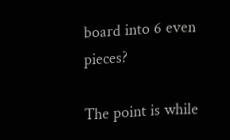board into 6 even pieces?

The point is while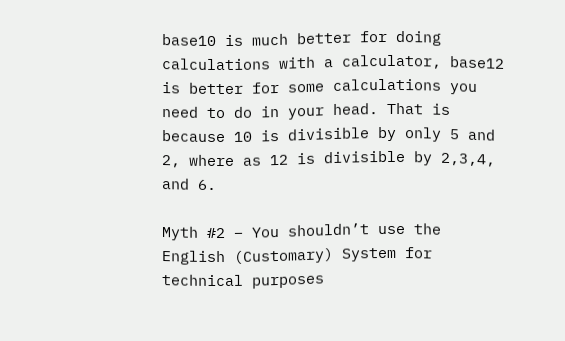base10 is much better for doing calculations with a calculator, base12 is better for some calculations you need to do in your head. That is because 10 is divisible by only 5 and 2, where as 12 is divisible by 2,3,4, and 6.

Myth #2 – You shouldn’t use the English (Customary) System for technical purposes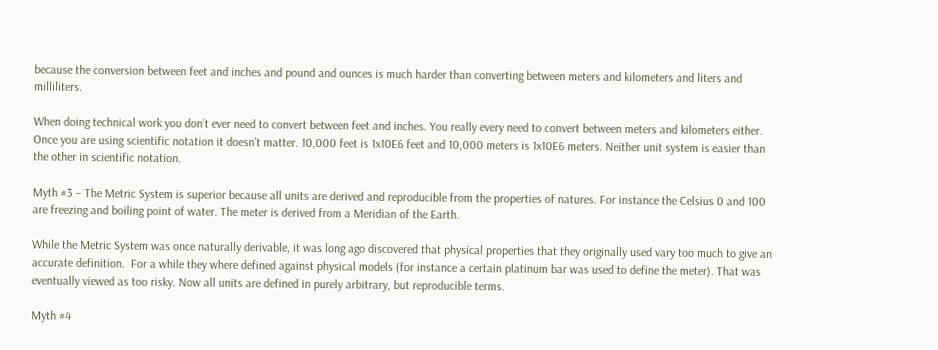because the conversion between feet and inches and pound and ounces is much harder than converting between meters and kilometers and liters and milliliters.

When doing technical work you don’t ever need to convert between feet and inches. You really every need to convert between meters and kilometers either. Once you are using scientific notation it doesn’t matter. 10,000 feet is 1x10E6 feet and 10,000 meters is 1x10E6 meters. Neither unit system is easier than the other in scientific notation.

Myth #3 – The Metric System is superior because all units are derived and reproducible from the properties of natures. For instance the Celsius 0 and 100 are freezing and boiling point of water. The meter is derived from a Meridian of the Earth.

While the Metric System was once naturally derivable, it was long ago discovered that physical properties that they originally used vary too much to give an accurate definition.  For a while they where defined against physical models (for instance a certain platinum bar was used to define the meter). That was eventually viewed as too risky. Now all units are defined in purely arbitrary, but reproducible terms.

Myth #4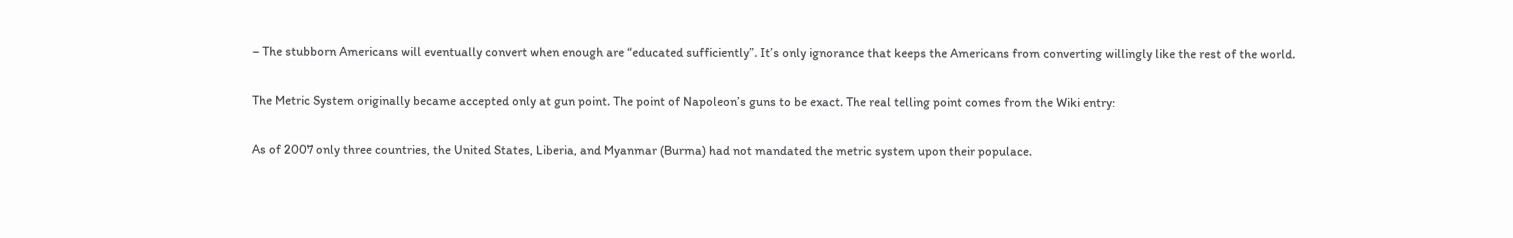– The stubborn Americans will eventually convert when enough are “educated sufficiently”. It’s only ignorance that keeps the Americans from converting willingly like the rest of the world.

The Metric System originally became accepted only at gun point. The point of Napoleon’s guns to be exact. The real telling point comes from the Wiki entry:

As of 2007 only three countries, the United States, Liberia, and Myanmar (Burma) had not mandated the metric system upon their populace.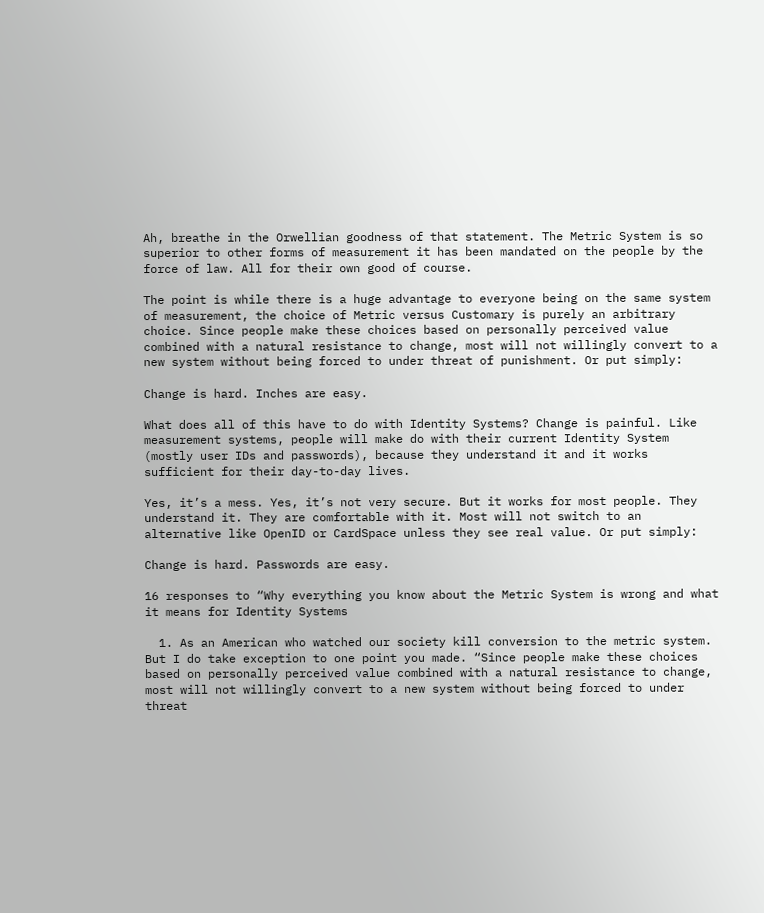Ah, breathe in the Orwellian goodness of that statement. The Metric System is so superior to other forms of measurement it has been mandated on the people by the force of law. All for their own good of course.

The point is while there is a huge advantage to everyone being on the same system of measurement, the choice of Metric versus Customary is purely an arbitrary choice. Since people make these choices based on personally perceived value combined with a natural resistance to change, most will not willingly convert to a new system without being forced to under threat of punishment. Or put simply:

Change is hard. Inches are easy.

What does all of this have to do with Identity Systems? Change is painful. Like measurement systems, people will make do with their current Identity System (mostly user IDs and passwords), because they understand it and it works sufficient for their day-to-day lives.

Yes, it’s a mess. Yes, it’s not very secure. But it works for most people. They understand it. They are comfortable with it. Most will not switch to an alternative like OpenID or CardSpace unless they see real value. Or put simply:

Change is hard. Passwords are easy.

16 responses to “Why everything you know about the Metric System is wrong and what it means for Identity Systems

  1. As an American who watched our society kill conversion to the metric system. But I do take exception to one point you made. “Since people make these choices based on personally perceived value combined with a natural resistance to change, most will not willingly convert to a new system without being forced to under threat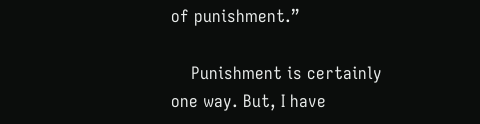of punishment.”

    Punishment is certainly one way. But, I have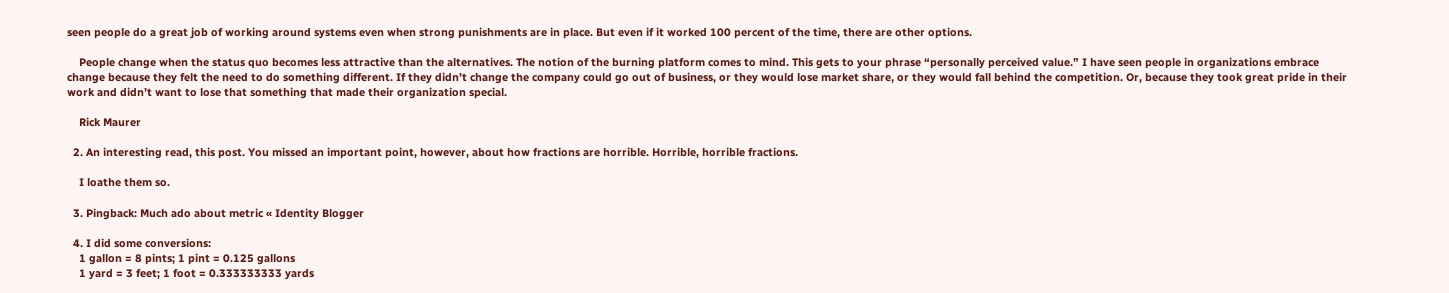seen people do a great job of working around systems even when strong punishments are in place. But even if it worked 100 percent of the time, there are other options.

    People change when the status quo becomes less attractive than the alternatives. The notion of the burning platform comes to mind. This gets to your phrase “personally perceived value.” I have seen people in organizations embrace change because they felt the need to do something different. If they didn’t change the company could go out of business, or they would lose market share, or they would fall behind the competition. Or, because they took great pride in their work and didn’t want to lose that something that made their organization special.

    Rick Maurer

  2. An interesting read, this post. You missed an important point, however, about how fractions are horrible. Horrible, horrible fractions.

    I loathe them so.

  3. Pingback: Much ado about metric « Identity Blogger

  4. I did some conversions:
    1 gallon = 8 pints; 1 pint = 0.125 gallons
    1 yard = 3 feet; 1 foot = 0.333333333 yards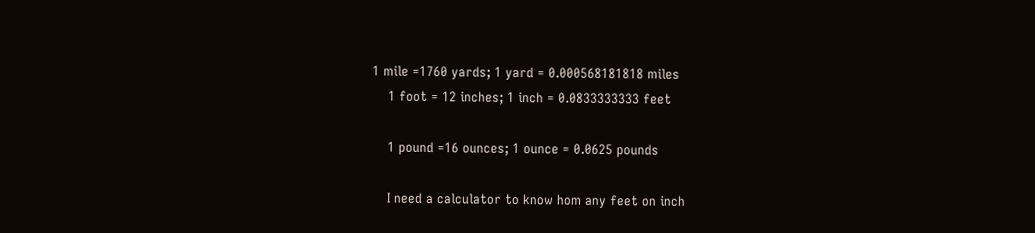1 mile =1760 yards; 1 yard = 0.000568181818 miles
    1 foot = 12 inches; 1 inch = 0.0833333333 feet

    1 pound =16 ounces; 1 ounce = 0.0625 pounds

    I need a calculator to know hom any feet on inch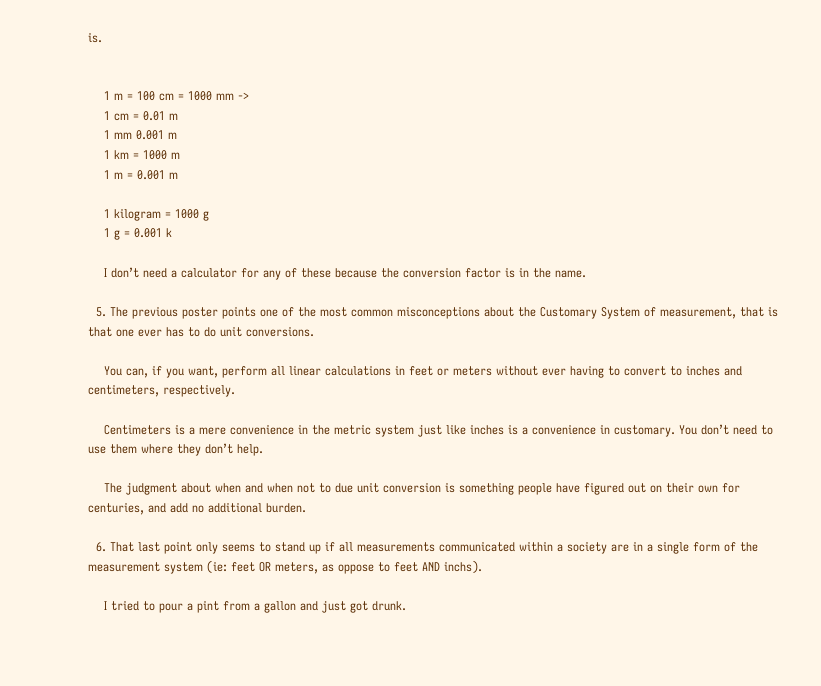is.


    1 m = 100 cm = 1000 mm ->
    1 cm = 0.01 m
    1 mm 0.001 m
    1 km = 1000 m
    1 m = 0.001 m

    1 kilogram = 1000 g
    1 g = 0.001 k

    I don’t need a calculator for any of these because the conversion factor is in the name.

  5. The previous poster points one of the most common misconceptions about the Customary System of measurement, that is that one ever has to do unit conversions.

    You can, if you want, perform all linear calculations in feet or meters without ever having to convert to inches and centimeters, respectively.

    Centimeters is a mere convenience in the metric system just like inches is a convenience in customary. You don’t need to use them where they don’t help.

    The judgment about when and when not to due unit conversion is something people have figured out on their own for centuries, and add no additional burden.

  6. That last point only seems to stand up if all measurements communicated within a society are in a single form of the measurement system (ie: feet OR meters, as oppose to feet AND inchs).

    I tried to pour a pint from a gallon and just got drunk.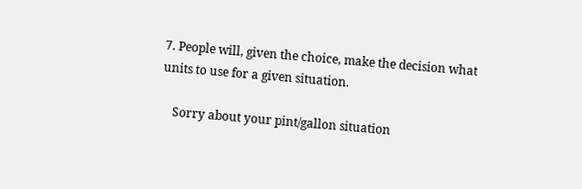7. People will, given the choice, make the decision what units to use for a given situation.

    Sorry about your pint/gallon situation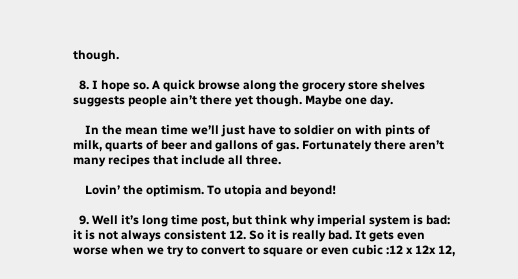though.

  8. I hope so. A quick browse along the grocery store shelves suggests people ain’t there yet though. Maybe one day.

    In the mean time we’ll just have to soldier on with pints of milk, quarts of beer and gallons of gas. Fortunately there aren’t many recipes that include all three.

    Lovin’ the optimism. To utopia and beyond!

  9. Well it’s long time post, but think why imperial system is bad: it is not always consistent 12. So it is really bad. It gets even worse when we try to convert to square or even cubic :12 x 12x 12,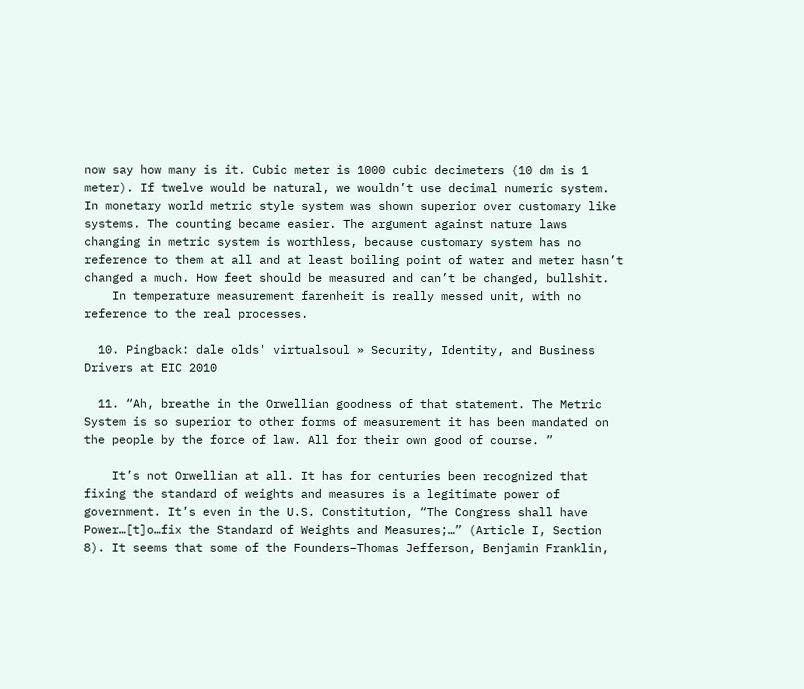now say how many is it. Cubic meter is 1000 cubic decimeters (10 dm is 1 meter). If twelve would be natural, we wouldn’t use decimal numeric system. In monetary world metric style system was shown superior over customary like systems. The counting became easier. The argument against nature laws changing in metric system is worthless, because customary system has no reference to them at all and at least boiling point of water and meter hasn’t changed a much. How feet should be measured and can’t be changed, bullshit.
    In temperature measurement farenheit is really messed unit, with no reference to the real processes.

  10. Pingback: dale olds' virtualsoul » Security, Identity, and Business Drivers at EIC 2010

  11. “Ah, breathe in the Orwellian goodness of that statement. The Metric System is so superior to other forms of measurement it has been mandated on the people by the force of law. All for their own good of course. ”

    It’s not Orwellian at all. It has for centuries been recognized that fixing the standard of weights and measures is a legitimate power of government. It’s even in the U.S. Constitution, “The Congress shall have Power…[t]o…fix the Standard of Weights and Measures;…” (Article I, Section 8). It seems that some of the Founders–Thomas Jefferson, Benjamin Franklin,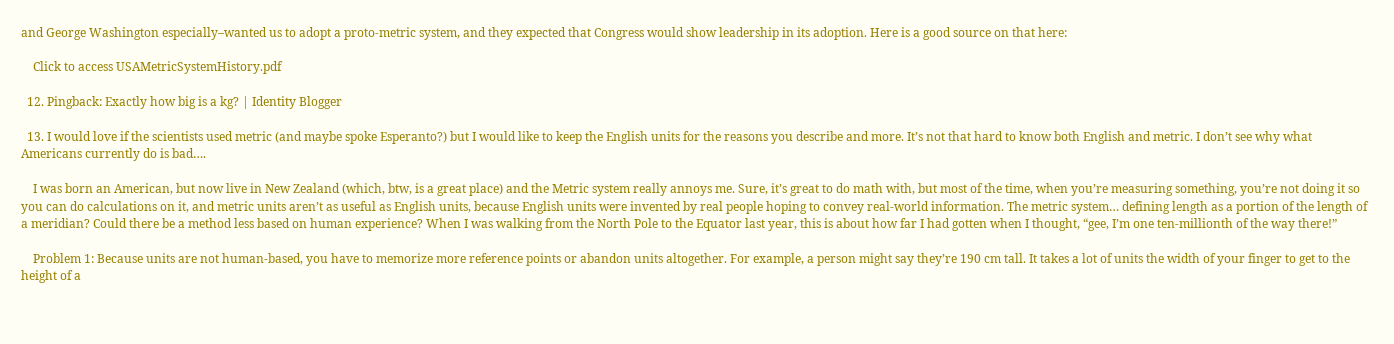and George Washington especially–wanted us to adopt a proto-metric system, and they expected that Congress would show leadership in its adoption. Here is a good source on that here:

    Click to access USAMetricSystemHistory.pdf

  12. Pingback: Exactly how big is a kg? | Identity Blogger

  13. I would love if the scientists used metric (and maybe spoke Esperanto?) but I would like to keep the English units for the reasons you describe and more. It’s not that hard to know both English and metric. I don’t see why what Americans currently do is bad….

    I was born an American, but now live in New Zealand (which, btw, is a great place) and the Metric system really annoys me. Sure, it’s great to do math with, but most of the time, when you’re measuring something, you’re not doing it so you can do calculations on it, and metric units aren’t as useful as English units, because English units were invented by real people hoping to convey real-world information. The metric system… defining length as a portion of the length of a meridian? Could there be a method less based on human experience? When I was walking from the North Pole to the Equator last year, this is about how far I had gotten when I thought, “gee, I’m one ten-millionth of the way there!”

    Problem 1: Because units are not human-based, you have to memorize more reference points or abandon units altogether. For example, a person might say they’re 190 cm tall. It takes a lot of units the width of your finger to get to the height of a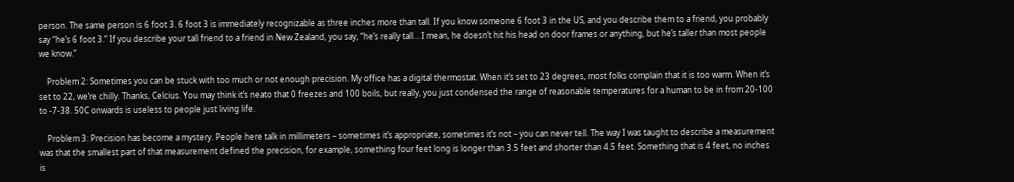person. The same person is 6 foot 3. 6 foot 3 is immediately recognizable as three inches more than tall. If you know someone 6 foot 3 in the US, and you describe them to a friend, you probably say “he’s 6 foot 3.” If you describe your tall friend to a friend in New Zealand, you say, “he’s really tall… I mean, he doesn’t hit his head on door frames or anything, but he’s taller than most people we know.”

    Problem 2: Sometimes you can be stuck with too much or not enough precision. My office has a digital thermostat. When it’s set to 23 degrees, most folks complain that it is too warm. When it’s set to 22, we’re chilly. Thanks, Celcius. You may think it’s neato that 0 freezes and 100 boils, but really, you just condensed the range of reasonable temperatures for a human to be in from 20-100 to -7-38. 50C onwards is useless to people just living life.

    Problem 3: Precision has become a mystery. People here talk in millimeters – sometimes it’s appropriate, sometimes it’s not – you can never tell. The way I was taught to describe a measurement was that the smallest part of that measurement defined the precision, for example, something four feet long is longer than 3.5 feet and shorter than 4.5 feet. Something that is 4 feet, no inches is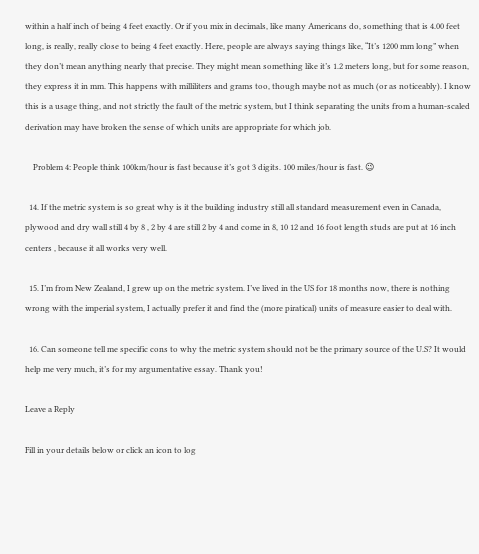within a half inch of being 4 feet exactly. Or if you mix in decimals, like many Americans do, something that is 4.00 feet long, is really, really close to being 4 feet exactly. Here, people are always saying things like, “It’s 1200 mm long” when they don’t mean anything nearly that precise. They might mean something like it’s 1.2 meters long, but for some reason, they express it in mm. This happens with milliliters and grams too, though maybe not as much (or as noticeably). I know this is a usage thing, and not strictly the fault of the metric system, but I think separating the units from a human-scaled derivation may have broken the sense of which units are appropriate for which job.

    Problem 4: People think 100km/hour is fast because it’s got 3 digits. 100 miles/hour is fast. 😉

  14. If the metric system is so great why is it the building industry still all standard measurement even in Canada, plywood and dry wall still 4 by 8 , 2 by 4 are still 2 by 4 and come in 8, 10 12 and 16 foot length studs are put at 16 inch centers , because it all works very well.

  15. I’m from New Zealand, I grew up on the metric system. I’ve lived in the US for 18 months now, there is nothing wrong with the imperial system, I actually prefer it and find the (more piratical) units of measure easier to deal with.

  16. Can someone tell me specific cons to why the metric system should not be the primary source of the U.S? It would help me very much, it’s for my argumentative essay. Thank you!

Leave a Reply

Fill in your details below or click an icon to log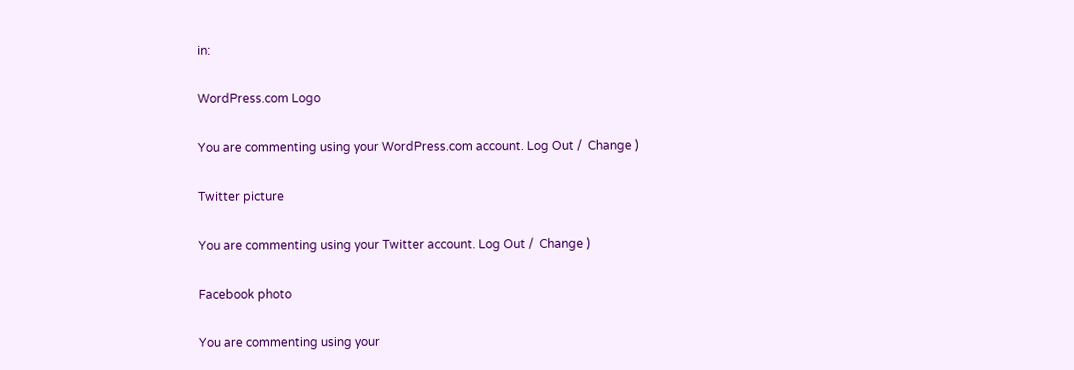in:

WordPress.com Logo

You are commenting using your WordPress.com account. Log Out /  Change )

Twitter picture

You are commenting using your Twitter account. Log Out /  Change )

Facebook photo

You are commenting using your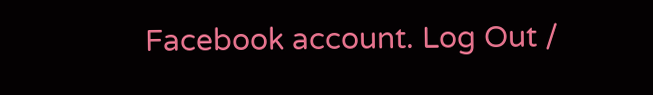Facebook account. Log Out /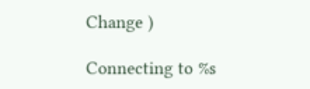Change )

Connecting to %s